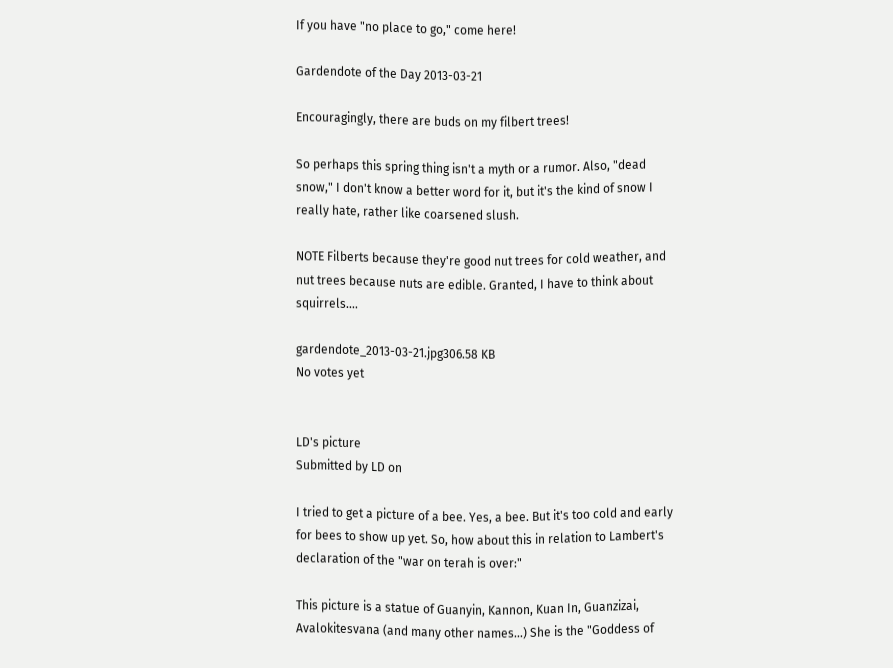If you have "no place to go," come here!

Gardendote of the Day 2013-03-21

Encouragingly, there are buds on my filbert trees!

So perhaps this spring thing isn't a myth or a rumor. Also, "dead snow," I don't know a better word for it, but it's the kind of snow I really hate, rather like coarsened slush.

NOTE Filberts because they're good nut trees for cold weather, and nut trees because nuts are edible. Granted, I have to think about squirrels....

gardendote_2013-03-21.jpg306.58 KB
No votes yet


LD's picture
Submitted by LD on

I tried to get a picture of a bee. Yes, a bee. But it's too cold and early for bees to show up yet. So, how about this in relation to Lambert's declaration of the "war on terah is over:"

This picture is a statue of Guanyin, Kannon, Kuan In, Guanzizai, Avalokitesvana (and many other names...) She is the "Goddess of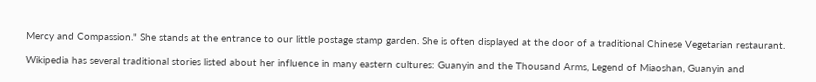Mercy and Compassion." She stands at the entrance to our little postage stamp garden. She is often displayed at the door of a traditional Chinese Vegetarian restaurant.

Wikipedia has several traditional stories listed about her influence in many eastern cultures: Guanyin and the Thousand Arms, Legend of Miaoshan, Guanyin and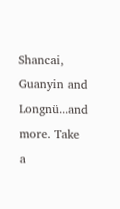Shancai, Guanyin and Longnü...and more. Take a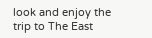look and enjoy the trip to The East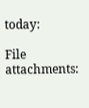today:

File attachments: